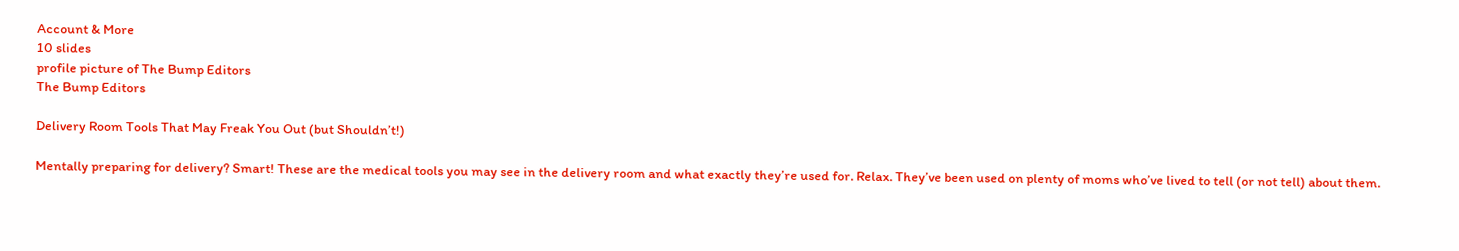Account & More
10 slides
profile picture of The Bump Editors
The Bump Editors

Delivery Room Tools That May Freak You Out (but Shouldn’t!)

Mentally preparing for delivery? Smart! These are the medical tools you may see in the delivery room and what exactly they’re used for. Relax. They’ve been used on plenty of moms who’ve lived to tell (or not tell) about them.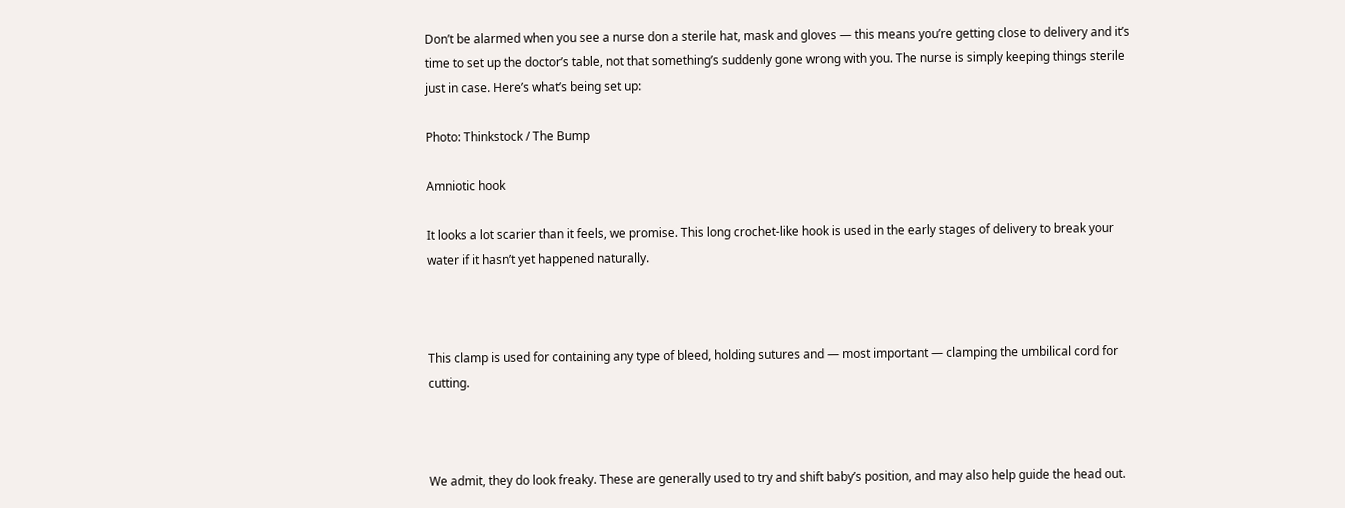Don’t be alarmed when you see a nurse don a sterile hat, mask and gloves — this means you’re getting close to delivery and it’s time to set up the doctor’s table, not that something’s suddenly gone wrong with you. The nurse is simply keeping things sterile just in case. Here’s what’s being set up:

Photo: Thinkstock / The Bump

Amniotic hook

It looks a lot scarier than it feels, we promise. This long crochet-like hook is used in the early stages of delivery to break your water if it hasn’t yet happened naturally.



This clamp is used for containing any type of bleed, holding sutures and — most important — clamping the umbilical cord for cutting.



We admit, they do look freaky. These are generally used to try and shift baby’s position, and may also help guide the head out.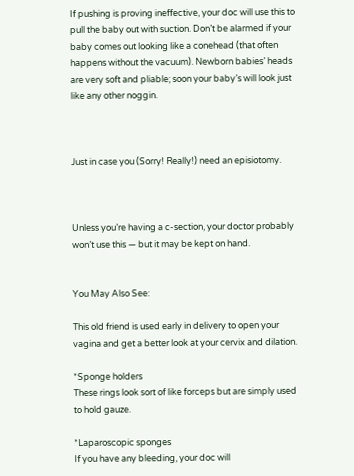If pushing is proving ineffective, your doc will use this to pull the baby out with suction. Don’t be alarmed if your baby comes out looking like a conehead (that often happens without the vacuum). Newborn babies’ heads are very soft and pliable; soon your baby’s will look just like any other noggin.



Just in case you (Sorry! Really!) need an episiotomy.



Unless you’re having a c-section, your doctor probably won’t use this — but it may be kept on hand.


You May Also See:

This old friend is used early in delivery to open your vagina and get a better look at your cervix and dilation.

*Sponge holders
These rings look sort of like forceps but are simply used to hold gauze.

*Laparoscopic sponges
If you have any bleeding, your doc will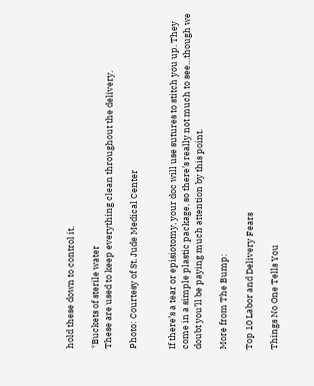hold these down to control it.

*Buckets of sterile water
These are used to keep everything clean throughout the delivery.

Photo: Courtesy of St. Jude Medical Center


If there’s a tear or episiotomy, your doc will use sutures to stitch you up. They come in a simple plastic package, so there’s really not much to see…though we doubt you’ll be paying much attention by this point.

More from The Bump:

Top 10 Labor and Delivery Fears

Things No One Tells You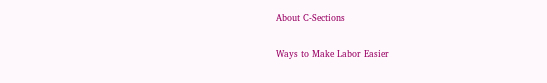About C-Sections

Ways to Make Labor Easier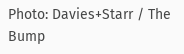Photo: Davies+Starr / The Bump